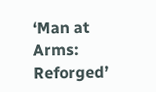‘Man at Arms: Reforged’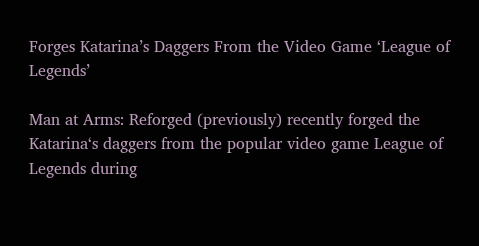Forges Katarina’s Daggers From the Video Game ‘League of Legends’

Man at Arms: Reforged (previously) recently forged the Katarina‘s daggers from the popular video game League of Legends during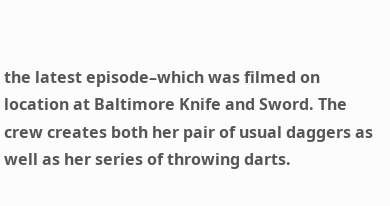the latest episode–which was filmed on location at Baltimore Knife and Sword. The crew creates both her pair of usual daggers as well as her series of throwing darts.